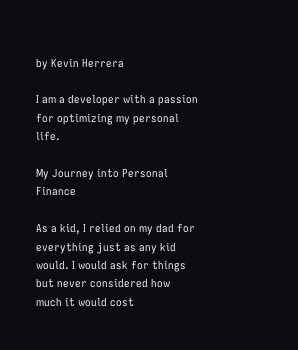by Kevin Herrera

I am a developer with a passion for optimizing my personal life.

My Journey into Personal Finance

As a kid, I relied on my dad for everything just as any kid would. I would ask for things but never considered how much it would cost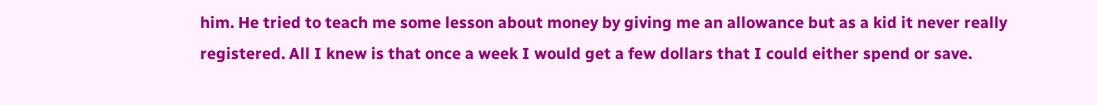him. He tried to teach me some lesson about money by giving me an allowance but as a kid it never really registered. All I knew is that once a week I would get a few dollars that I could either spend or save.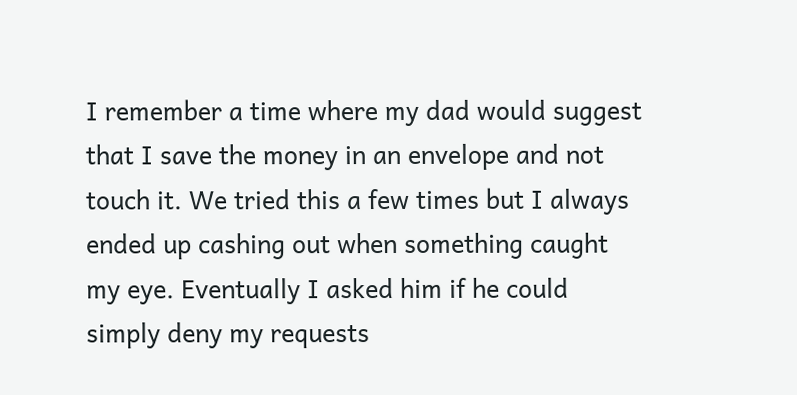I remember a time where my dad would suggest that I save the money in an envelope and not touch it. We tried this a few times but I always ended up cashing out when something caught my eye. Eventually I asked him if he could simply deny my requests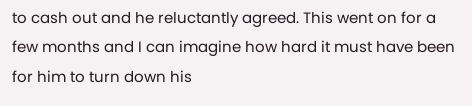to cash out and he reluctantly agreed. This went on for a few months and I can imagine how hard it must have been for him to turn down his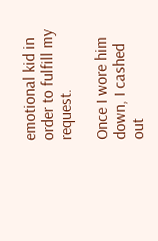emotional kid in order to fulfill my request.

Once I wore him down, I cashed out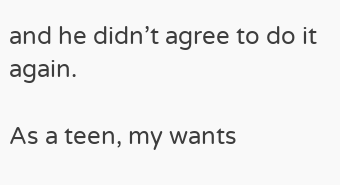and he didn’t agree to do it again.

As a teen, my wants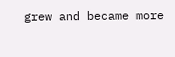grew and became more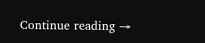Continue reading →